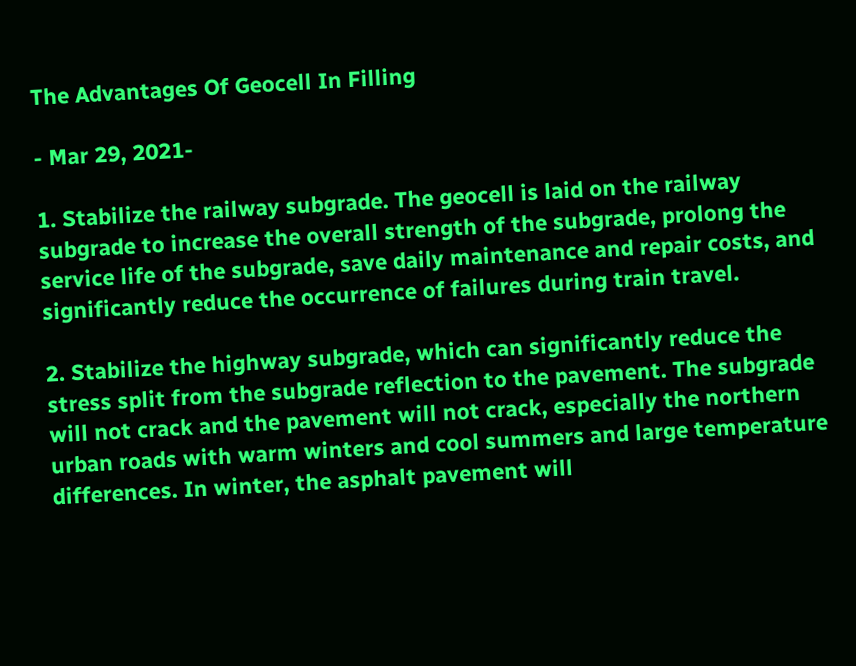The Advantages Of Geocell In Filling

- Mar 29, 2021-

1. Stabilize the railway subgrade. The geocell is laid on the railway subgrade to increase the overall strength of the subgrade, prolong the service life of the subgrade, save daily maintenance and repair costs, and significantly reduce the occurrence of failures during train travel.

2. Stabilize the highway subgrade, which can significantly reduce the stress split from the subgrade reflection to the pavement. The subgrade will not crack and the pavement will not crack, especially the northern urban roads with warm winters and cool summers and large temperature differences. In winter, the asphalt pavement will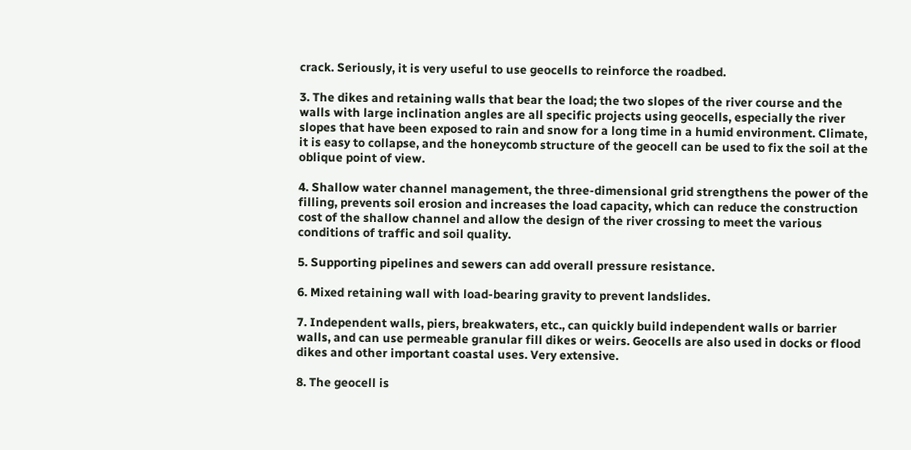crack. Seriously, it is very useful to use geocells to reinforce the roadbed.

3. The dikes and retaining walls that bear the load; the two slopes of the river course and the walls with large inclination angles are all specific projects using geocells, especially the river slopes that have been exposed to rain and snow for a long time in a humid environment. Climate, it is easy to collapse, and the honeycomb structure of the geocell can be used to fix the soil at the oblique point of view.

4. Shallow water channel management, the three-dimensional grid strengthens the power of the filling, prevents soil erosion and increases the load capacity, which can reduce the construction cost of the shallow channel and allow the design of the river crossing to meet the various conditions of traffic and soil quality.

5. Supporting pipelines and sewers can add overall pressure resistance.

6. Mixed retaining wall with load-bearing gravity to prevent landslides.

7. Independent walls, piers, breakwaters, etc., can quickly build independent walls or barrier walls, and can use permeable granular fill dikes or weirs. Geocells are also used in docks or flood dikes and other important coastal uses. Very extensive.

8. The geocell is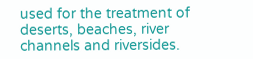used for the treatment of deserts, beaches, river channels and riversides.